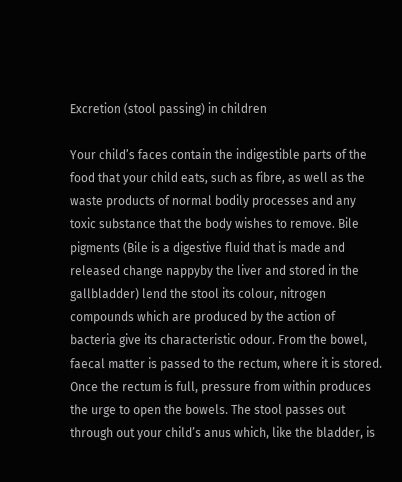Excretion (stool passing) in children

Your child’s faces contain the indigestible parts of the food that your child eats, such as fibre, as well as the waste products of normal bodily processes and any toxic substance that the body wishes to remove. Bile pigments (Bile is a digestive fluid that is made and released change nappyby the liver and stored in the gallbladder) lend the stool its colour, nitrogen compounds which are produced by the action of bacteria give its characteristic odour. From the bowel, faecal matter is passed to the rectum, where it is stored. Once the rectum is full, pressure from within produces the urge to open the bowels. The stool passes out through out your child’s anus which, like the bladder, is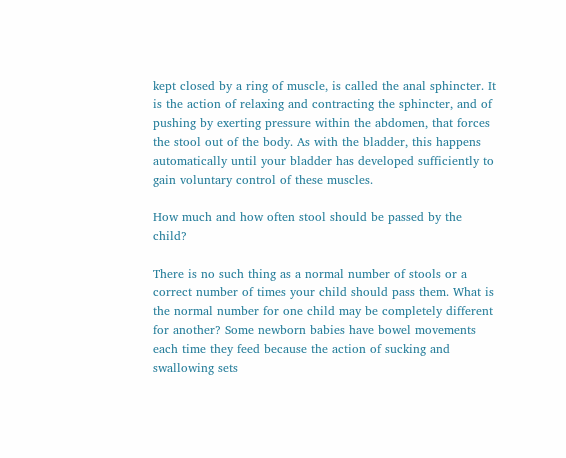kept closed by a ring of muscle, is called the anal sphincter. It is the action of relaxing and contracting the sphincter, and of pushing by exerting pressure within the abdomen, that forces the stool out of the body. As with the bladder, this happens automatically until your bladder has developed sufficiently to gain voluntary control of these muscles.

How much and how often stool should be passed by the child?

There is no such thing as a normal number of stools or a correct number of times your child should pass them. What is the normal number for one child may be completely different for another? Some newborn babies have bowel movements each time they feed because the action of sucking and swallowing sets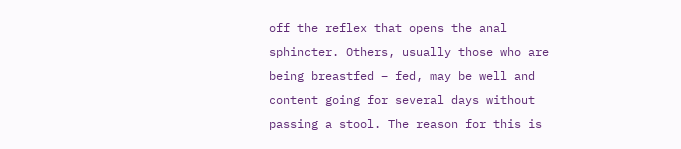off the reflex that opens the anal sphincter. Others, usually those who are being breastfed – fed, may be well and content going for several days without passing a stool. The reason for this is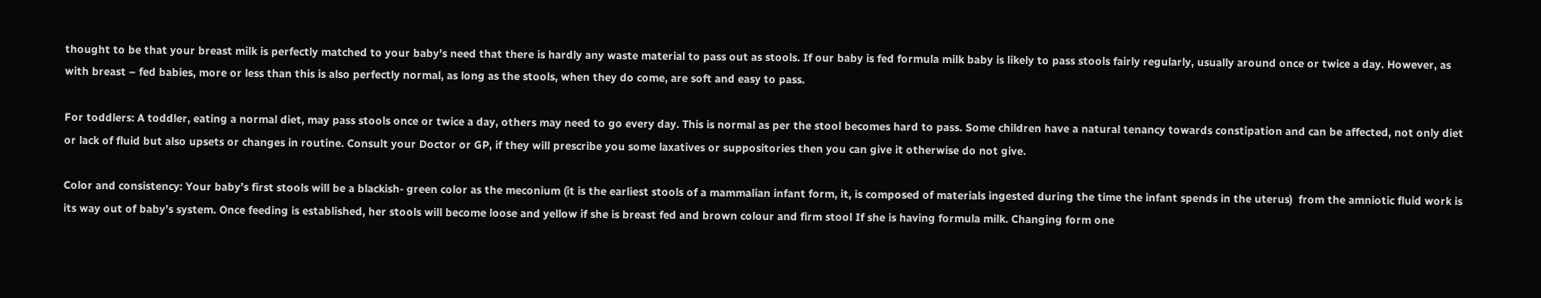thought to be that your breast milk is perfectly matched to your baby’s need that there is hardly any waste material to pass out as stools. If our baby is fed formula milk baby is likely to pass stools fairly regularly, usually around once or twice a day. However, as with breast – fed babies, more or less than this is also perfectly normal, as long as the stools, when they do come, are soft and easy to pass.

For toddlers: A toddler, eating a normal diet, may pass stools once or twice a day, others may need to go every day. This is normal as per the stool becomes hard to pass. Some children have a natural tenancy towards constipation and can be affected, not only diet or lack of fluid but also upsets or changes in routine. Consult your Doctor or GP, if they will prescribe you some laxatives or suppositories then you can give it otherwise do not give.

Color and consistency: Your baby’s first stools will be a blackish- green color as the meconium (it is the earliest stools of a mammalian infant form, it, is composed of materials ingested during the time the infant spends in the uterus)  from the amniotic fluid work is  its way out of baby’s system. Once feeding is established, her stools will become loose and yellow if she is breast fed and brown colour and firm stool If she is having formula milk. Changing form one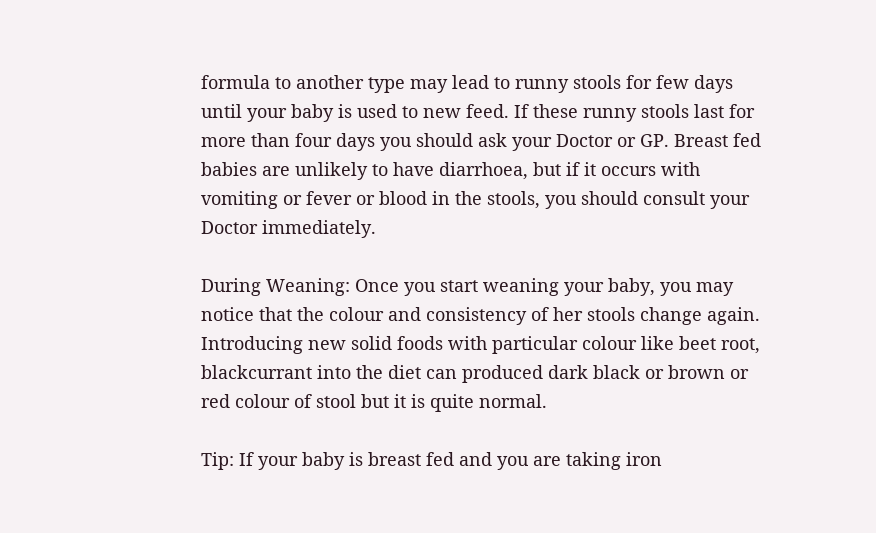formula to another type may lead to runny stools for few days until your baby is used to new feed. If these runny stools last for more than four days you should ask your Doctor or GP. Breast fed babies are unlikely to have diarrhoea, but if it occurs with vomiting or fever or blood in the stools, you should consult your Doctor immediately.

During Weaning: Once you start weaning your baby, you may notice that the colour and consistency of her stools change again. Introducing new solid foods with particular colour like beet root, blackcurrant into the diet can produced dark black or brown or red colour of stool but it is quite normal.

Tip: If your baby is breast fed and you are taking iron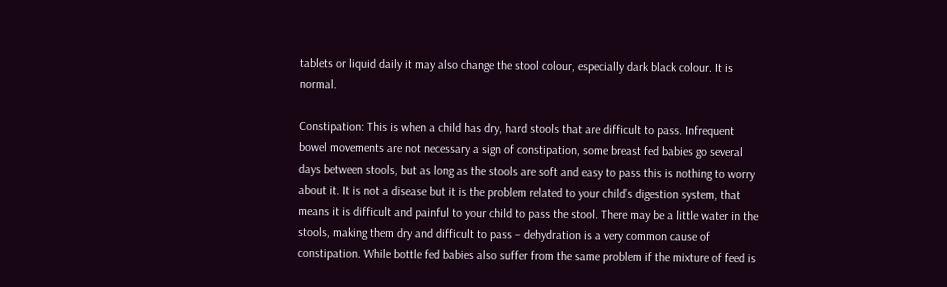tablets or liquid daily it may also change the stool colour, especially dark black colour. It is normal.

Constipation: This is when a child has dry, hard stools that are difficult to pass. Infrequent bowel movements are not necessary a sign of constipation, some breast fed babies go several days between stools, but as long as the stools are soft and easy to pass this is nothing to worry about it. It is not a disease but it is the problem related to your child’s digestion system, that means it is difficult and painful to your child to pass the stool. There may be a little water in the stools, making them dry and difficult to pass – dehydration is a very common cause of constipation. While bottle fed babies also suffer from the same problem if the mixture of feed is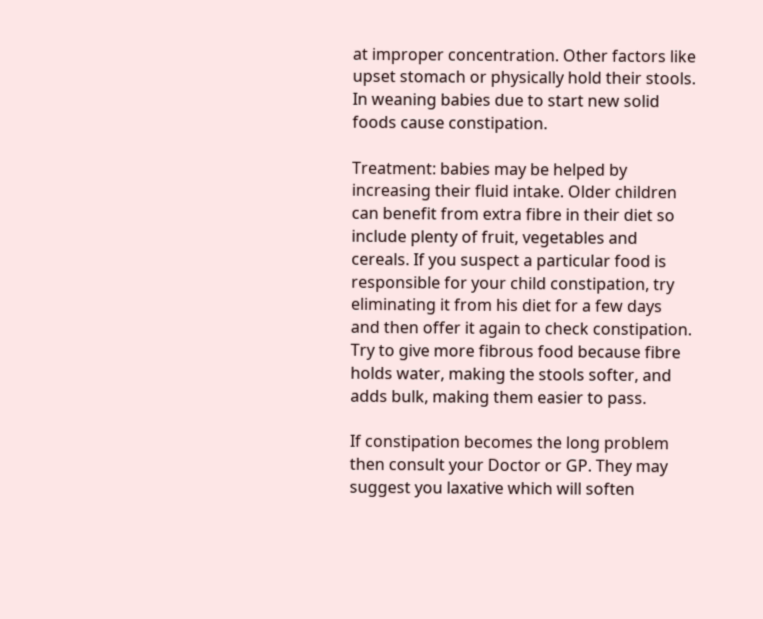at improper concentration. Other factors like upset stomach or physically hold their stools. In weaning babies due to start new solid foods cause constipation.

Treatment: babies may be helped by increasing their fluid intake. Older children can benefit from extra fibre in their diet so include plenty of fruit, vegetables and cereals. If you suspect a particular food is responsible for your child constipation, try eliminating it from his diet for a few days and then offer it again to check constipation. Try to give more fibrous food because fibre holds water, making the stools softer, and adds bulk, making them easier to pass.

If constipation becomes the long problem then consult your Doctor or GP. They may suggest you laxative which will soften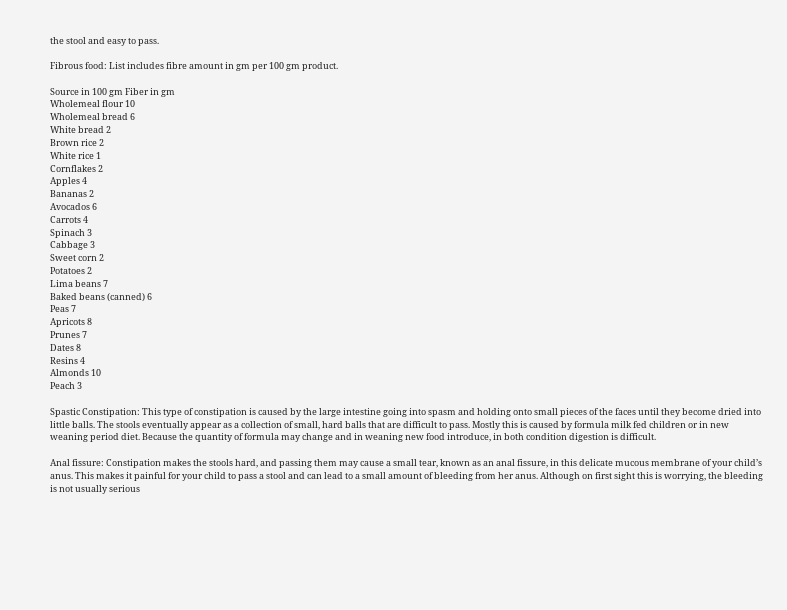the stool and easy to pass.

Fibrous food: List includes fibre amount in gm per 100 gm product.

Source in 100 gm Fiber in gm
Wholemeal flour 10
Wholemeal bread 6
White bread 2
Brown rice 2
White rice 1
Cornflakes 2
Apples 4
Bananas 2
Avocados 6
Carrots 4
Spinach 3
Cabbage 3
Sweet corn 2
Potatoes 2
Lima beans 7
Baked beans (canned) 6
Peas 7
Apricots 8
Prunes 7
Dates 8
Resins 4
Almonds 10
Peach 3

Spastic Constipation: This type of constipation is caused by the large intestine going into spasm and holding onto small pieces of the faces until they become dried into little balls. The stools eventually appear as a collection of small, hard balls that are difficult to pass. Mostly this is caused by formula milk fed children or in new weaning period diet. Because the quantity of formula may change and in weaning new food introduce, in both condition digestion is difficult.

Anal fissure: Constipation makes the stools hard, and passing them may cause a small tear, known as an anal fissure, in this delicate mucous membrane of your child’s anus. This makes it painful for your child to pass a stool and can lead to a small amount of bleeding from her anus. Although on first sight this is worrying, the bleeding is not usually serious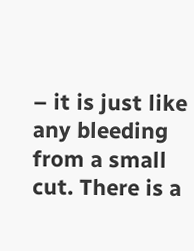– it is just like any bleeding from a small cut. There is a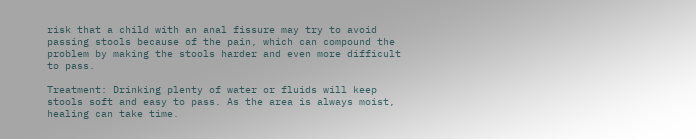risk that a child with an anal fissure may try to avoid passing stools because of the pain, which can compound the problem by making the stools harder and even more difficult to pass.

Treatment: Drinking plenty of water or fluids will keep stools soft and easy to pass. As the area is always moist, healing can take time.